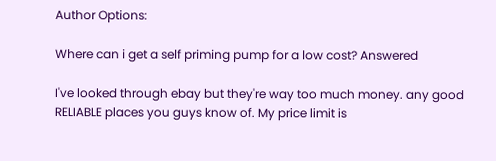Author Options:

Where can i get a self priming pump for a low cost? Answered

I've looked through ebay but they're way too much money. any good RELIABLE places you guys know of. My price limit is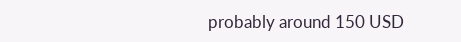probably around 150 USD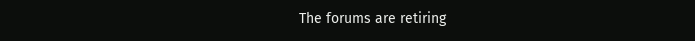The forums are retiring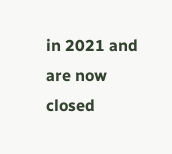in 2021 and are now closed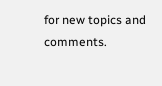for new topics and comments.